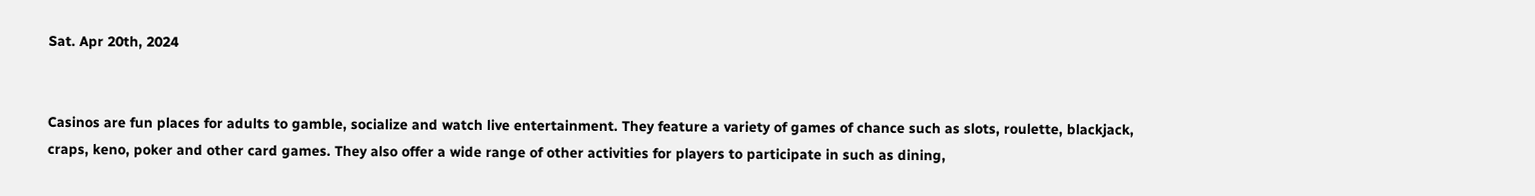Sat. Apr 20th, 2024


Casinos are fun places for adults to gamble, socialize and watch live entertainment. They feature a variety of games of chance such as slots, roulette, blackjack, craps, keno, poker and other card games. They also offer a wide range of other activities for players to participate in such as dining,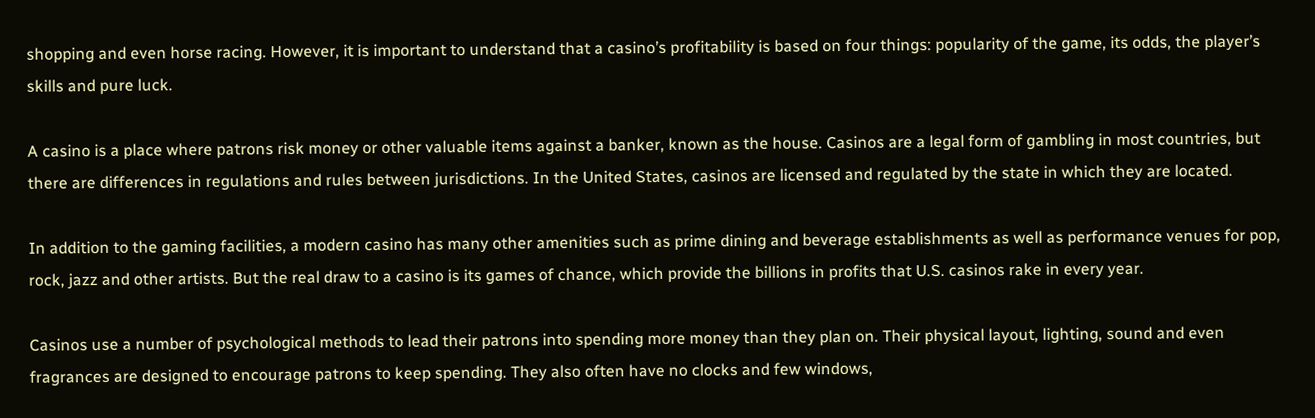shopping and even horse racing. However, it is important to understand that a casino’s profitability is based on four things: popularity of the game, its odds, the player’s skills and pure luck.

A casino is a place where patrons risk money or other valuable items against a banker, known as the house. Casinos are a legal form of gambling in most countries, but there are differences in regulations and rules between jurisdictions. In the United States, casinos are licensed and regulated by the state in which they are located.

In addition to the gaming facilities, a modern casino has many other amenities such as prime dining and beverage establishments as well as performance venues for pop, rock, jazz and other artists. But the real draw to a casino is its games of chance, which provide the billions in profits that U.S. casinos rake in every year.

Casinos use a number of psychological methods to lead their patrons into spending more money than they plan on. Their physical layout, lighting, sound and even fragrances are designed to encourage patrons to keep spending. They also often have no clocks and few windows,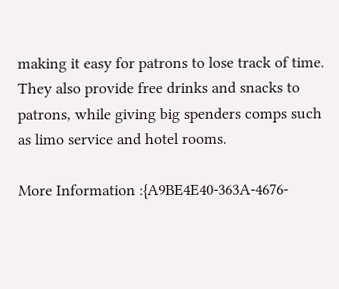making it easy for patrons to lose track of time. They also provide free drinks and snacks to patrons, while giving big spenders comps such as limo service and hotel rooms.

More Information :{A9BE4E40-363A-4676-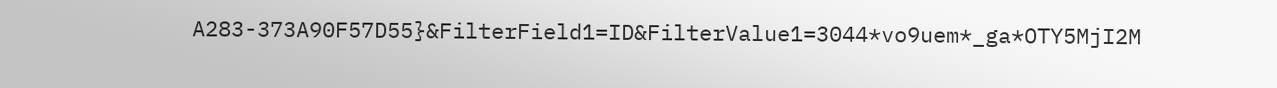A283-373A90F57D55}&FilterField1=ID&FilterValue1=3044*vo9uem*_ga*OTY5MjI2M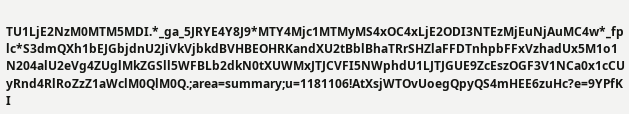TU1LjE2NzM0MTM5MDI.*_ga_5JRYE4Y8J9*MTY4Mjc1MTMyMS4xOC4xLjE2ODI3NTEzMjEuNjAuMC4w*_fplc*S3dmQXh1bEJGbjdnU2JiVkVjbkdBVHBEOHRKandXU2tBblBhaTRrSHZlaFFDTnhpbFFxVzhadUx5M1o1N204alU2eVg4ZUglMkZGSll5WFBLb2dkN0tXUWMxJTJCVFI5NWphdU1LJTJGUE9ZcEszOGF3V1NCa0x1cCUyRnd4RlRoZzZ1aWclM0QlM0Q.;area=summary;u=1181106!AtXsjWTOvUoegQpyQS4mHEE6zuHc?e=9YPfKI